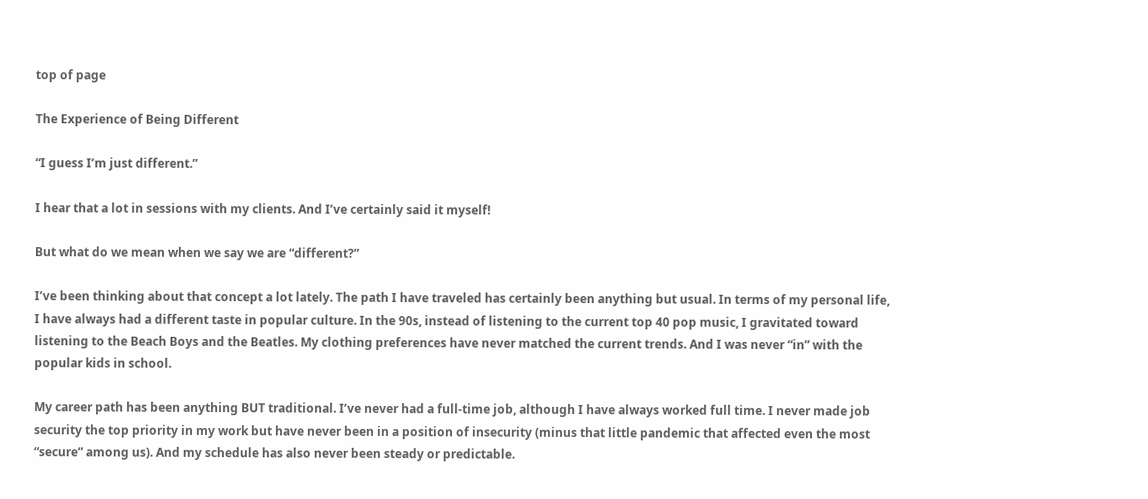top of page

The Experience of Being Different

“I guess I’m just different.”

I hear that a lot in sessions with my clients. And I’ve certainly said it myself!

But what do we mean when we say we are “different?”

I’ve been thinking about that concept a lot lately. The path I have traveled has certainly been anything but usual. In terms of my personal life, I have always had a different taste in popular culture. In the 90s, instead of listening to the current top 40 pop music, I gravitated toward listening to the Beach Boys and the Beatles. My clothing preferences have never matched the current trends. And I was never “in” with the popular kids in school.

My career path has been anything BUT traditional. I’ve never had a full-time job, although I have always worked full time. I never made job security the top priority in my work but have never been in a position of insecurity (minus that little pandemic that affected even the most “secure” among us). And my schedule has also never been steady or predictable.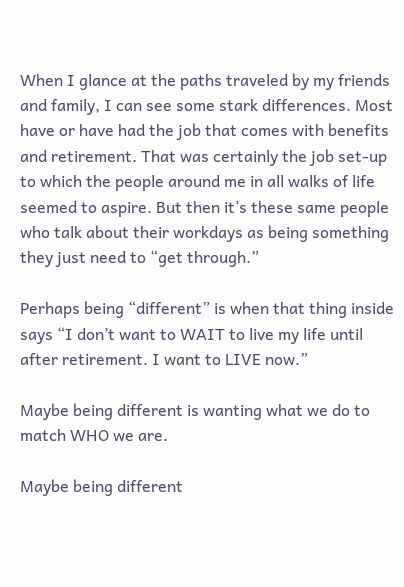When I glance at the paths traveled by my friends and family, I can see some stark differences. Most have or have had the job that comes with benefits and retirement. That was certainly the job set-up to which the people around me in all walks of life seemed to aspire. But then it’s these same people who talk about their workdays as being something they just need to “get through.”

Perhaps being “different” is when that thing inside says “I don’t want to WAIT to live my life until after retirement. I want to LIVE now.”

Maybe being different is wanting what we do to match WHO we are.

Maybe being different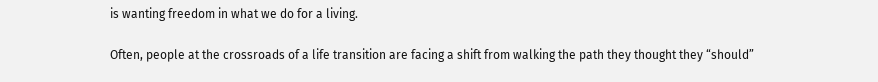is wanting freedom in what we do for a living.

Often, people at the crossroads of a life transition are facing a shift from walking the path they thought they “should”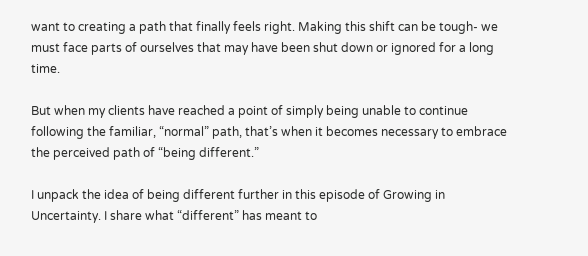want to creating a path that finally feels right. Making this shift can be tough- we must face parts of ourselves that may have been shut down or ignored for a long time.

But when my clients have reached a point of simply being unable to continue following the familiar, “normal” path, that’s when it becomes necessary to embrace the perceived path of “being different.”

I unpack the idea of being different further in this episode of Growing in Uncertainty. I share what “different” has meant to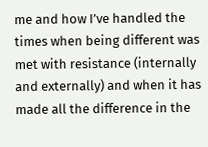me and how I’ve handled the times when being different was met with resistance (internally and externally) and when it has made all the difference in the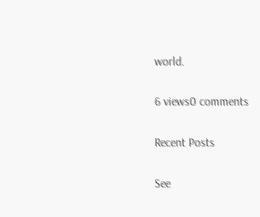world.

6 views0 comments

Recent Posts

See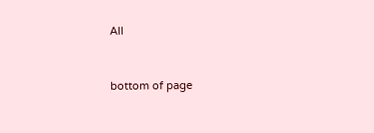All


bottom of page